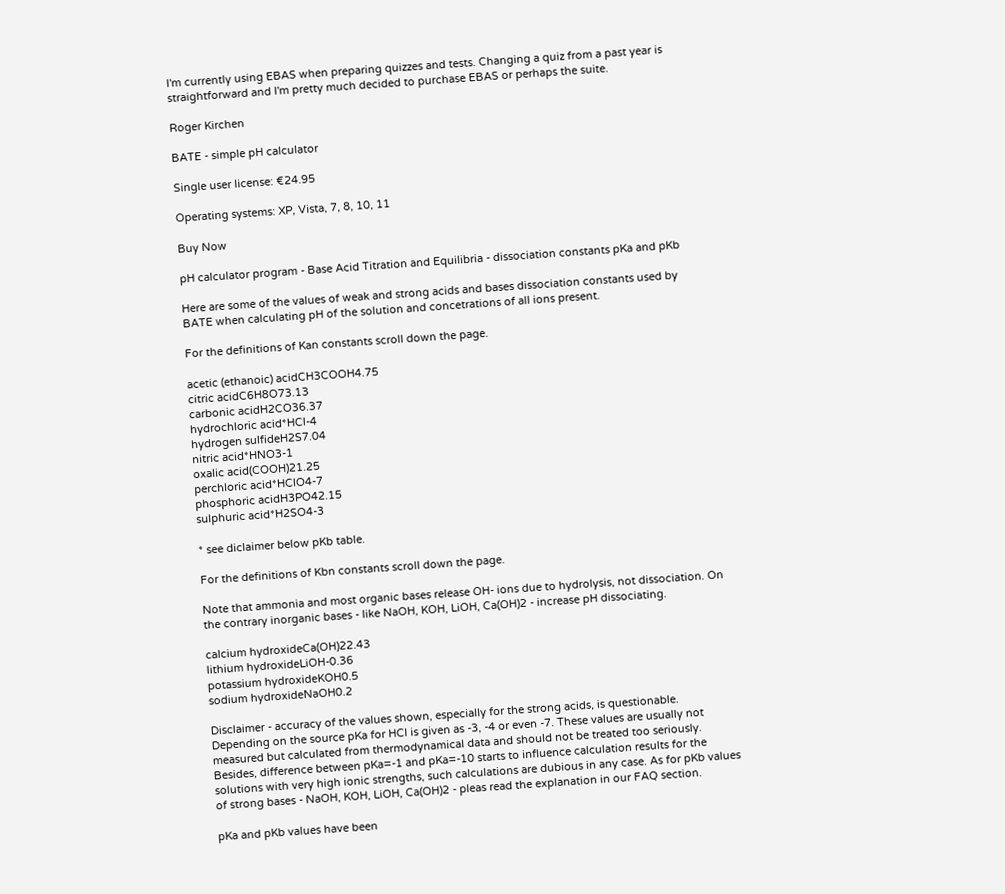I'm currently using EBAS when preparing quizzes and tests. Changing a quiz from a past year is straightforward and I'm pretty much decided to purchase EBAS or perhaps the suite.

Roger Kirchen

BATE - simple pH calculator

Single user license: €24.95

Operating systems: XP, Vista, 7, 8, 10, 11

Buy Now

pH calculator program - Base Acid Titration and Equilibria - dissociation constants pKa and pKb

Here are some of the values of weak and strong acids and bases dissociation constants used by BATE when calculating pH of the solution and concetrations of all ions present.

For the definitions of Kan constants scroll down the page.

acetic (ethanoic) acidCH3COOH4.75
citric acidC6H8O73.13
carbonic acidH2CO36.37
hydrochloric acid*HCl-4
hydrogen sulfideH2S7.04
nitric acid*HNO3-1
oxalic acid(COOH)21.25
perchloric acid*HClO4-7
phosphoric acidH3PO42.15
sulphuric acid*H2SO4-3

* see diclaimer below pKb table.

For the definitions of Kbn constants scroll down the page.

Note that ammonia and most organic bases release OH- ions due to hydrolysis, not dissociation. On the contrary inorganic bases - like NaOH, KOH, LiOH, Ca(OH)2 - increase pH dissociating.

calcium hydroxideCa(OH)22.43
lithium hydroxideLiOH-0.36
potassium hydroxideKOH0.5
sodium hydroxideNaOH0.2

Disclaimer - accuracy of the values shown, especially for the strong acids, is questionable. Depending on the source pKa for HCl is given as -3, -4 or even -7. These values are usually not measured but calculated from thermodynamical data and should not be treated too seriously. Besides, difference between pKa=-1 and pKa=-10 starts to influence calculation results for the solutions with very high ionic strengths, such calculations are dubious in any case. As for pKb values of strong bases - NaOH, KOH, LiOH, Ca(OH)2 - pleas read the explanation in our FAQ section.

pKa and pKb values have been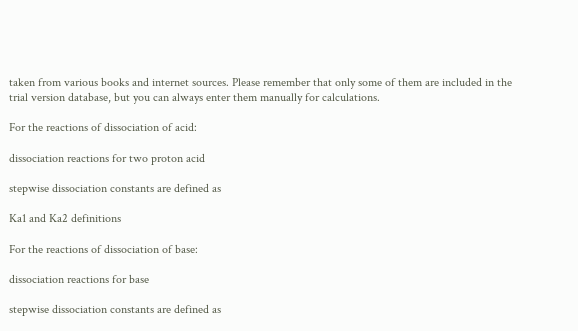taken from various books and internet sources. Please remember that only some of them are included in the trial version database, but you can always enter them manually for calculations.

For the reactions of dissociation of acid:

dissociation reactions for two proton acid

stepwise dissociation constants are defined as

Ka1 and Ka2 definitions

For the reactions of dissociation of base:

dissociation reactions for base

stepwise dissociation constants are defined as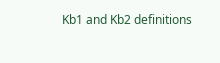Kb1 and Kb2 definitions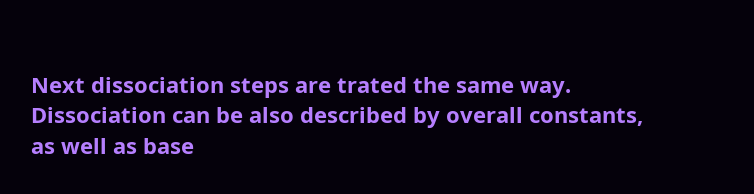Next dissociation steps are trated the same way. Dissociation can be also described by overall constants, as well as base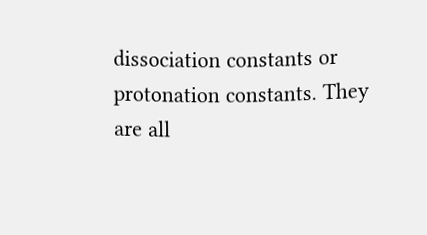dissociation constants or protonation constants. They are all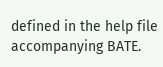defined in the help file accompanying BATE.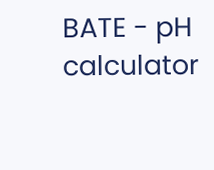BATE - pH calculator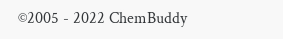©2005 - 2022 ChemBuddy